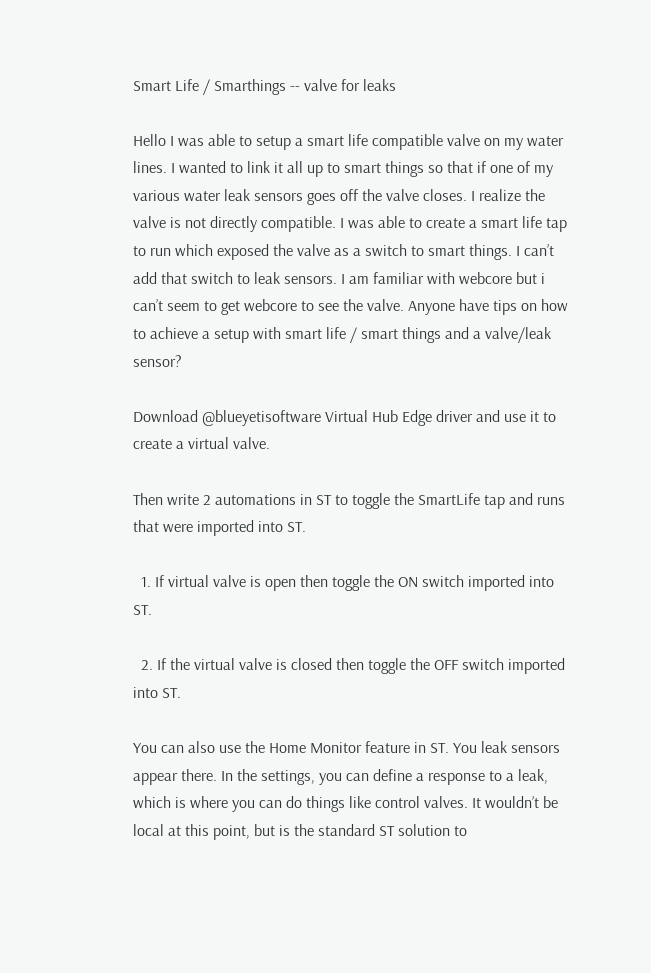Smart Life / Smarthings -- valve for leaks

Hello I was able to setup a smart life compatible valve on my water lines. I wanted to link it all up to smart things so that if one of my various water leak sensors goes off the valve closes. I realize the valve is not directly compatible. I was able to create a smart life tap to run which exposed the valve as a switch to smart things. I can’t add that switch to leak sensors. I am familiar with webcore but i can’t seem to get webcore to see the valve. Anyone have tips on how to achieve a setup with smart life / smart things and a valve/leak sensor?

Download @blueyetisoftware Virtual Hub Edge driver and use it to create a virtual valve.

Then write 2 automations in ST to toggle the SmartLife tap and runs that were imported into ST.

  1. If virtual valve is open then toggle the ON switch imported into ST.

  2. If the virtual valve is closed then toggle the OFF switch imported into ST.

You can also use the Home Monitor feature in ST. You leak sensors appear there. In the settings, you can define a response to a leak, which is where you can do things like control valves. It wouldn’t be local at this point, but is the standard ST solution to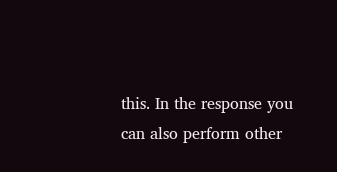this. In the response you can also perform other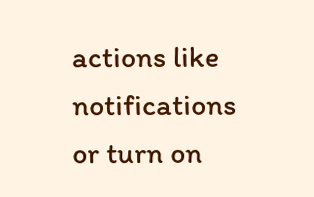actions like notifications or turn on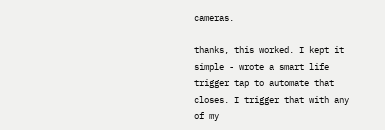cameras.

thanks, this worked. I kept it simple - wrote a smart life trigger tap to automate that closes. I trigger that with any of my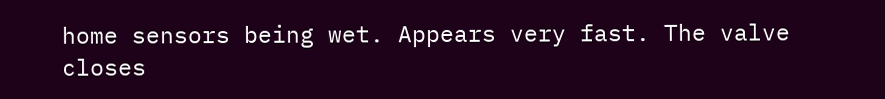home sensors being wet. Appears very fast. The valve closes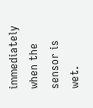immediately when the sensor is wet.